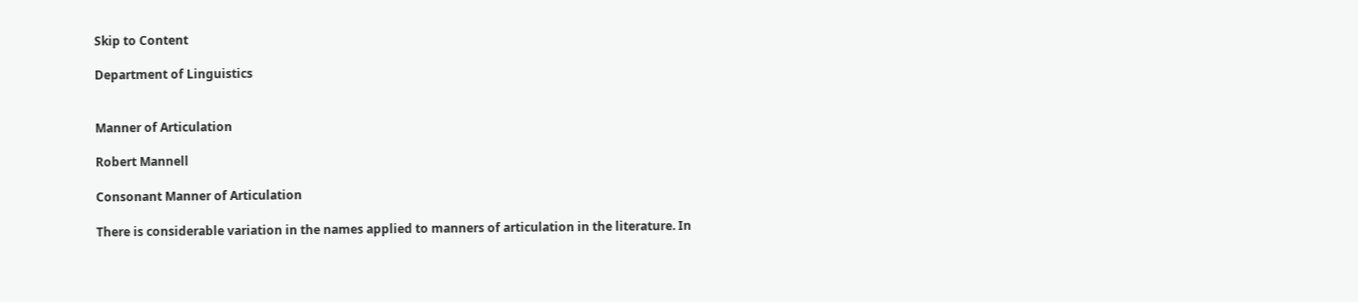Skip to Content

Department of Linguistics


Manner of Articulation

Robert Mannell

Consonant Manner of Articulation

There is considerable variation in the names applied to manners of articulation in the literature. In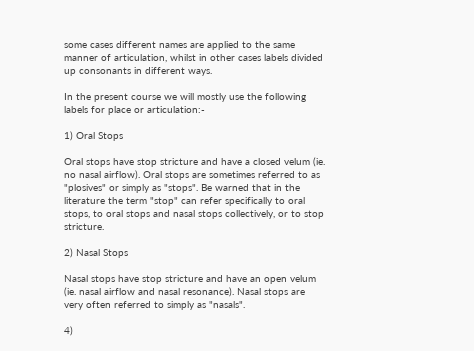some cases different names are applied to the same manner of articulation, whilst in other cases labels divided up consonants in different ways.

In the present course we will mostly use the following labels for place or articulation:-

1) Oral Stops

Oral stops have stop stricture and have a closed velum (ie. no nasal airflow). Oral stops are sometimes referred to as "plosives" or simply as "stops". Be warned that in the literature the term "stop" can refer specifically to oral stops, to oral stops and nasal stops collectively, or to stop stricture.

2) Nasal Stops

Nasal stops have stop stricture and have an open velum (ie. nasal airflow and nasal resonance). Nasal stops are very often referred to simply as "nasals".

4)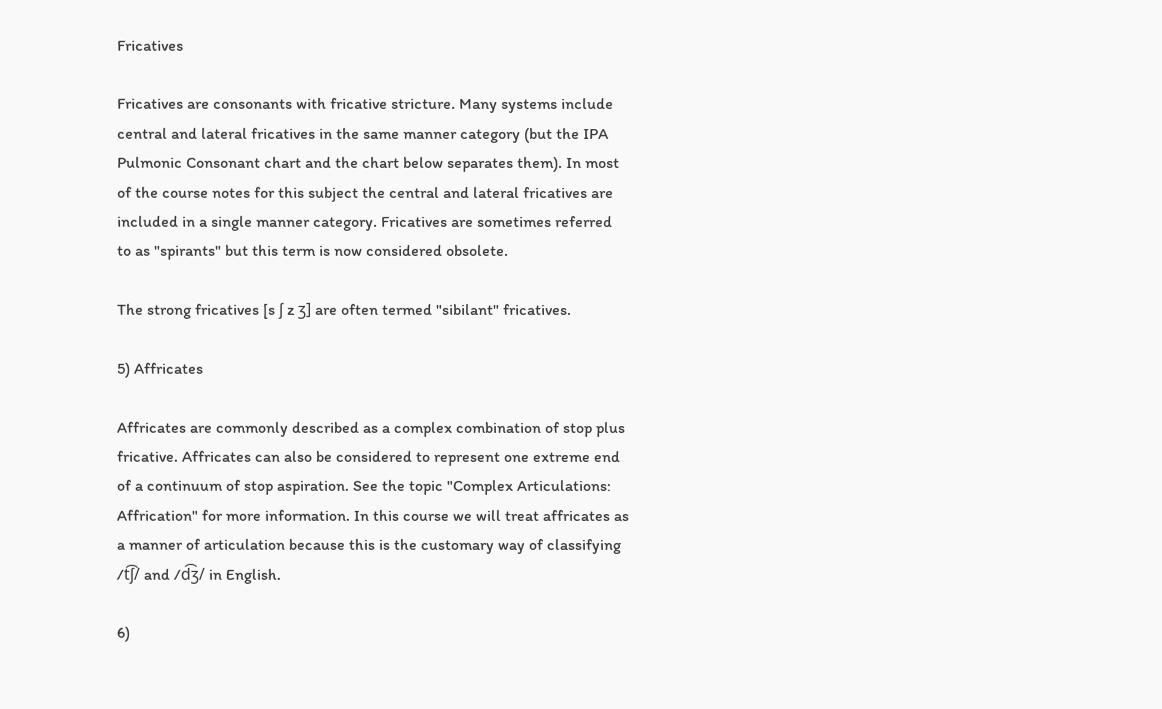Fricatives

Fricatives are consonants with fricative stricture. Many systems include central and lateral fricatives in the same manner category (but the IPA Pulmonic Consonant chart and the chart below separates them). In most of the course notes for this subject the central and lateral fricatives are included in a single manner category. Fricatives are sometimes referred to as "spirants" but this term is now considered obsolete.

The strong fricatives [s ʃ z ʒ] are often termed "sibilant" fricatives.

5) Affricates

Affricates are commonly described as a complex combination of stop plus fricative. Affricates can also be considered to represent one extreme end of a continuum of stop aspiration. See the topic "Complex Articulations: Affrication" for more information. In this course we will treat affricates as a manner of articulation because this is the customary way of classifying /t͡ʃ/ and /d͡ʒ/ in English.

6)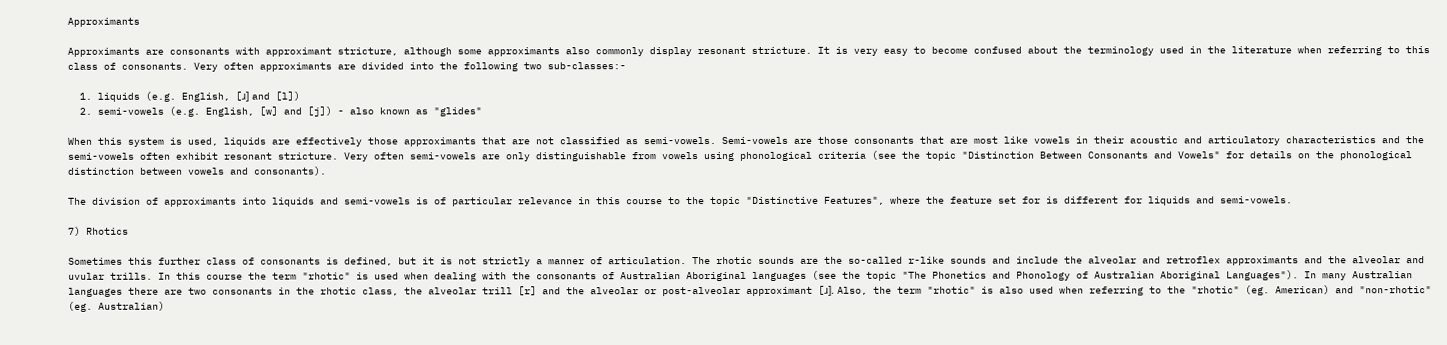Approximants

Approximants are consonants with approximant stricture, although some approximants also commonly display resonant stricture. It is very easy to become confused about the terminology used in the literature when referring to this class of consonants. Very often approximants are divided into the following two sub-classes:-

  1. liquids (e.g. English, [ɹ] and [l])
  2. semi-vowels (e.g. English, [w] and [j]) - also known as "glides"

When this system is used, liquids are effectively those approximants that are not classified as semi-vowels. Semi-vowels are those consonants that are most like vowels in their acoustic and articulatory characteristics and the semi-vowels often exhibit resonant stricture. Very often semi-vowels are only distinguishable from vowels using phonological criteria (see the topic "Distinction Between Consonants and Vowels" for details on the phonological distinction between vowels and consonants).

The division of approximants into liquids and semi-vowels is of particular relevance in this course to the topic "Distinctive Features", where the feature set for is different for liquids and semi-vowels.

7) Rhotics

Sometimes this further class of consonants is defined, but it is not strictly a manner of articulation. The rhotic sounds are the so-called r-like sounds and include the alveolar and retroflex approximants and the alveolar and uvular trills. In this course the term "rhotic" is used when dealing with the consonants of Australian Aboriginal languages (see the topic "The Phonetics and Phonology of Australian Aboriginal Languages"). In many Australian languages there are two consonants in the rhotic class, the alveolar trill [r] and the alveolar or post-alveolar approximant [ɹ]. Also, the term "rhotic" is also used when referring to the "rhotic" (eg. American) and "non-rhotic" (eg. Australian)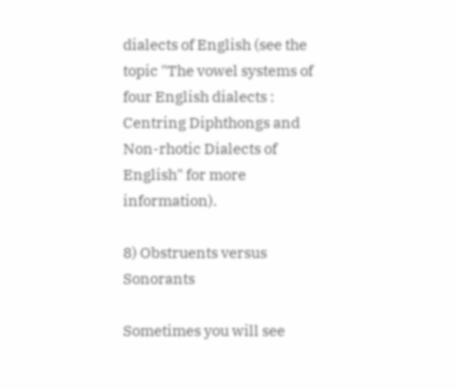dialects of English (see the topic "The vowel systems of four English dialects : Centring Diphthongs and Non-rhotic Dialects of English" for more information).

8) Obstruents versus Sonorants

Sometimes you will see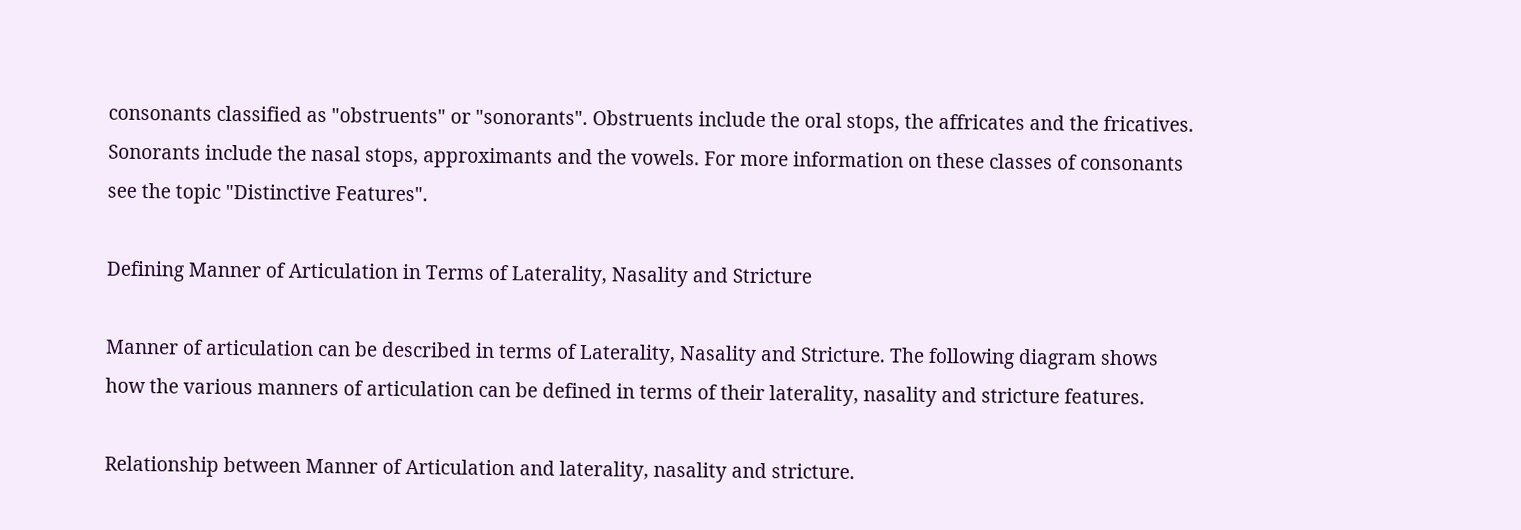consonants classified as "obstruents" or "sonorants". Obstruents include the oral stops, the affricates and the fricatives. Sonorants include the nasal stops, approximants and the vowels. For more information on these classes of consonants see the topic "Distinctive Features".

Defining Manner of Articulation in Terms of Laterality, Nasality and Stricture

Manner of articulation can be described in terms of Laterality, Nasality and Stricture. The following diagram shows how the various manners of articulation can be defined in terms of their laterality, nasality and stricture features.

Relationship between Manner of Articulation and laterality, nasality and stricture.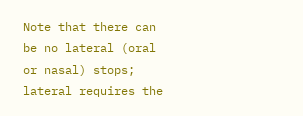Note that there can be no lateral (oral or nasal) stops; lateral requires the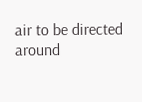air to be directed around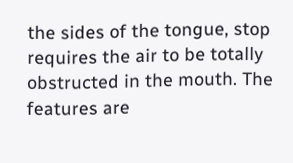the sides of the tongue, stop requires the air to be totally obstructed in the mouth. The features are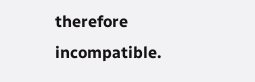therefore incompatible.